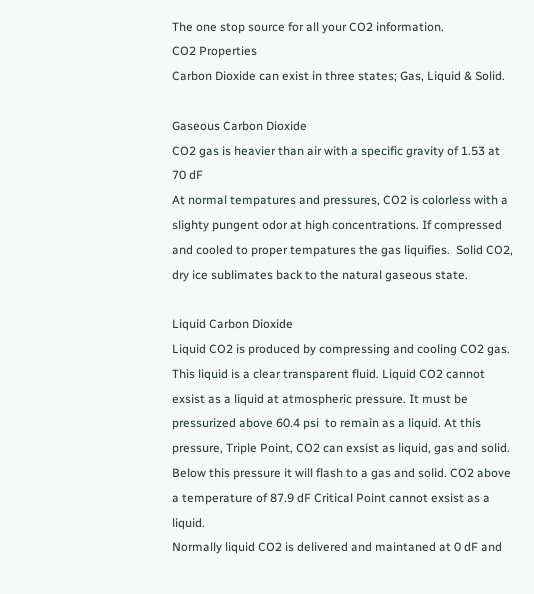The one stop source for all your CO2 information.
CO2 Properties
Carbon Dioxide can exist in three states; Gas, Liquid & Solid.

Gaseous Carbon Dioxide
CO2 gas is heavier than air with a specific gravity of 1.53 at 70 dF
At normal tempatures and pressures, CO2 is colorless with a slighty pungent odor at high concentrations. If compressed and cooled to proper tempatures the gas liquifies.  Solid CO2, dry ice sublimates back to the natural gaseous state.

Liquid Carbon Dioxide
Liquid CO2 is produced by compressing and cooling CO2 gas. This liquid is a clear transparent fluid. Liquid CO2 cannot exsist as a liquid at atmospheric pressure. It must be pressurized above 60.4 psi  to remain as a liquid. At this pressure, Triple Point, CO2 can exsist as liquid, gas and solid. Below this pressure it will flash to a gas and solid. CO2 above a temperature of 87.9 dF Critical Point cannot exsist as a liquid.
Normally liquid CO2 is delivered and maintaned at 0 dF and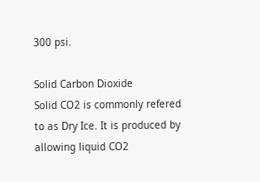300 psi.

Solid Carbon Dioxide
Solid CO2 is commonly refered to as Dry Ice. It is produced by allowing liquid CO2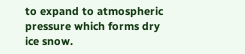to expand to atmospheric pressure which forms dry ice snow.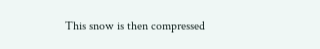This snow is then compressed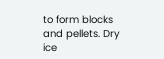to form blocks and pellets. Dry ice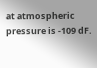at atmospheric pressure is -109 dF.